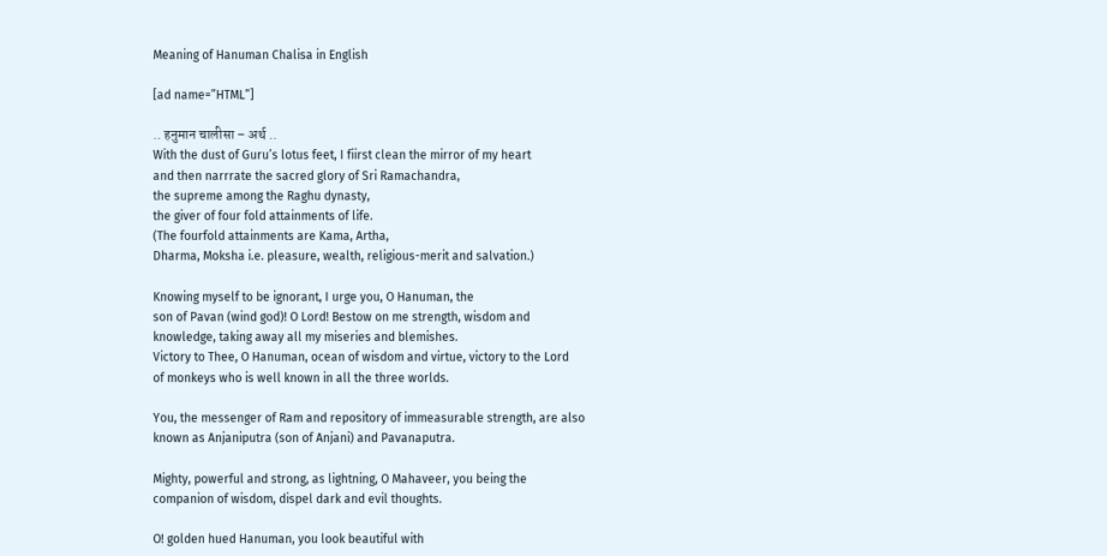Meaning of Hanuman Chalisa in English

[ad name=”HTML”]

.. हनुमान चालीसा – अर्थ ..
With the dust of Guru’s lotus feet, I fiirst clean the mirror of my heart
and then narrrate the sacred glory of Sri Ramachandra,
the supreme among the Raghu dynasty,
the giver of four fold attainments of life.
(The fourfold attainments are Kama, Artha,
Dharma, Moksha i.e. pleasure, wealth, religious-merit and salvation.)

Knowing myself to be ignorant, I urge you, O Hanuman, the
son of Pavan (wind god)! O Lord! Bestow on me strength, wisdom and
knowledge, taking away all my miseries and blemishes.
Victory to Thee, O Hanuman, ocean of wisdom and virtue, victory to the Lord
of monkeys who is well known in all the three worlds.

You, the messenger of Ram and repository of immeasurable strength, are also
known as Anjaniputra (son of Anjani) and Pavanaputra.

Mighty, powerful and strong, as lightning, O Mahaveer, you being the
companion of wisdom, dispel dark and evil thoughts.

O! golden hued Hanuman, you look beautiful with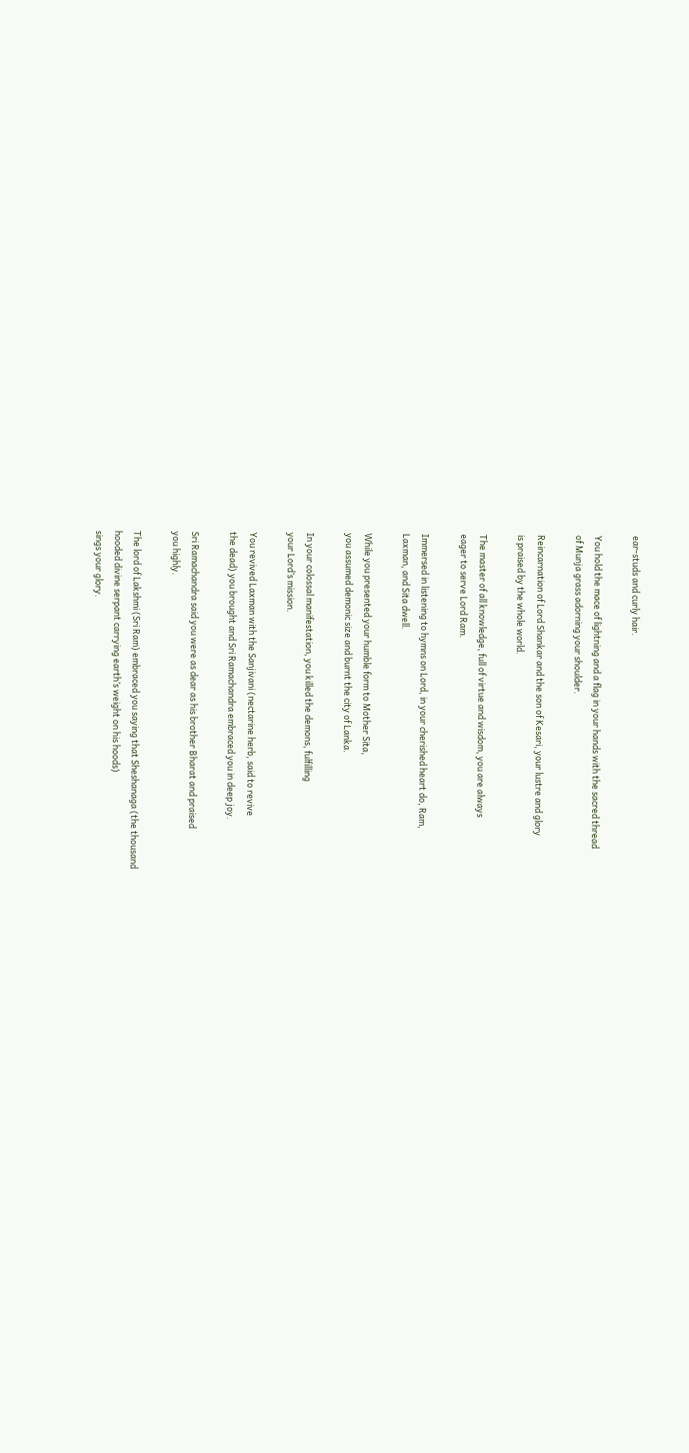ear-studs and curly hair.

You hold the mace of lightning and a flag in your hands with the sacred thread
of Munja grass adorning your shoulder.

Reincarnation of Lord Shankar and the son of Kesari, your lustre and glory
is praised by the whole world.

The master of all knowledge, full of virtue and wisdom, you are always
eager to serve Lord Ram.

Immersed in listening to hymns on Lord, in your cherished heart do, Ram,
Laxman, and Sita dwell.

While you presented your humble form to Mother Sita,
you assumed demonic size and burnt the city of Lanka.

In your colossal manifestation, you killed the demons, fulfilling
your Lord’s mission.

You revived Laxman with the Sanjivani (nectarine herb, said to revive
the dead) you brought and Sri Ramachandra embraced you in deep joy.

Sri Ramachandra said you were as dear as his brother Bharat and praised
you highly.

The lord of Lakshmi (Sri Ram) embraced you saying that Sheshanaga (the thousand
hooded divine serpant carrying earth’s weight on his hoods)
sings your glory.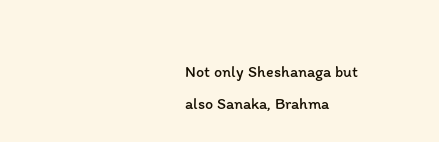Not only Sheshanaga but also Sanaka, Brahma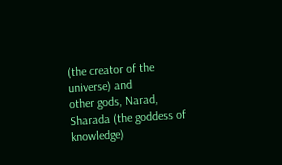(the creator of the universe) and
other gods, Narad, Sharada (the goddess of knowledge)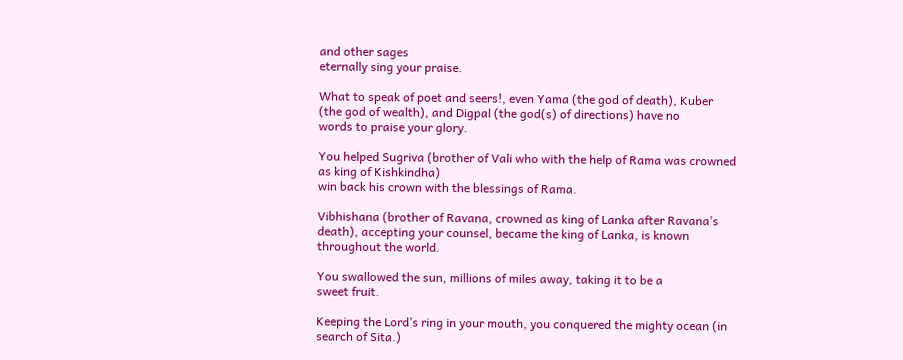and other sages
eternally sing your praise.

What to speak of poet and seers!, even Yama (the god of death), Kuber
(the god of wealth), and Digpal (the god(s) of directions) have no
words to praise your glory.

You helped Sugriva (brother of Vali who with the help of Rama was crowned
as king of Kishkindha)
win back his crown with the blessings of Rama.

Vibhishana (brother of Ravana, crowned as king of Lanka after Ravana’s
death), accepting your counsel, became the king of Lanka, is known
throughout the world.

You swallowed the sun, millions of miles away, taking it to be a
sweet fruit.

Keeping the Lord’s ring in your mouth, you conquered the mighty ocean (in
search of Sita.)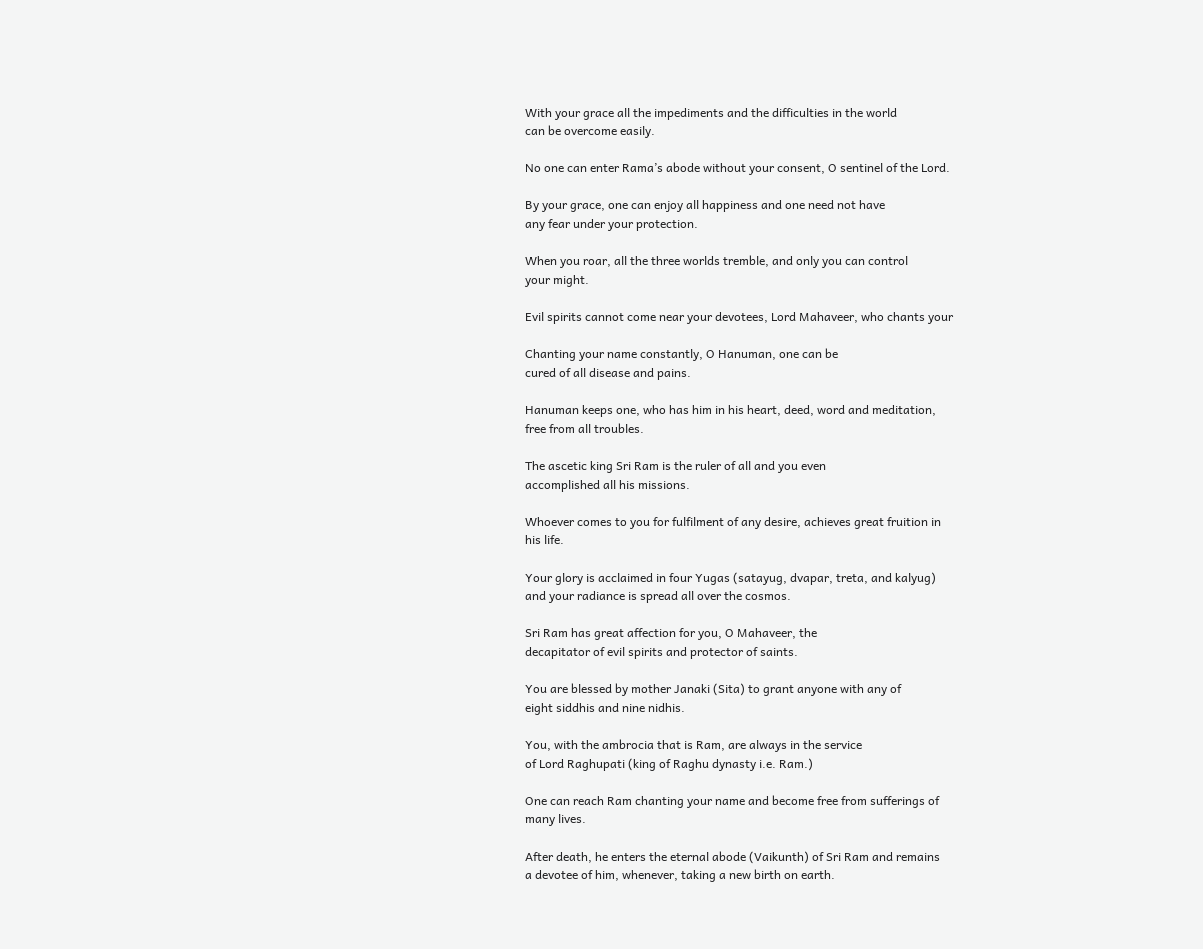With your grace all the impediments and the difficulties in the world
can be overcome easily.

No one can enter Rama’s abode without your consent, O sentinel of the Lord.

By your grace, one can enjoy all happiness and one need not have
any fear under your protection.

When you roar, all the three worlds tremble, and only you can control
your might.

Evil spirits cannot come near your devotees, Lord Mahaveer, who chants your

Chanting your name constantly, O Hanuman, one can be
cured of all disease and pains.

Hanuman keeps one, who has him in his heart, deed, word and meditation,
free from all troubles.

The ascetic king Sri Ram is the ruler of all and you even
accomplished all his missions.

Whoever comes to you for fulfilment of any desire, achieves great fruition in
his life.

Your glory is acclaimed in four Yugas (satayug, dvapar, treta, and kalyug)
and your radiance is spread all over the cosmos.

Sri Ram has great affection for you, O Mahaveer, the
decapitator of evil spirits and protector of saints.

You are blessed by mother Janaki (Sita) to grant anyone with any of
eight siddhis and nine nidhis.

You, with the ambrocia that is Ram, are always in the service
of Lord Raghupati (king of Raghu dynasty i.e. Ram.)

One can reach Ram chanting your name and become free from sufferings of
many lives.

After death, he enters the eternal abode (Vaikunth) of Sri Ram and remains
a devotee of him, whenever, taking a new birth on earth.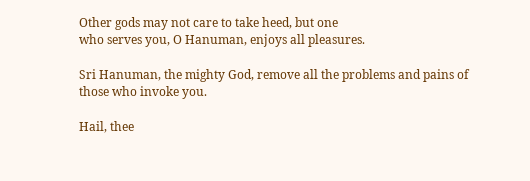Other gods may not care to take heed, but one
who serves you, O Hanuman, enjoys all pleasures.

Sri Hanuman, the mighty God, remove all the problems and pains of
those who invoke you.

Hail, thee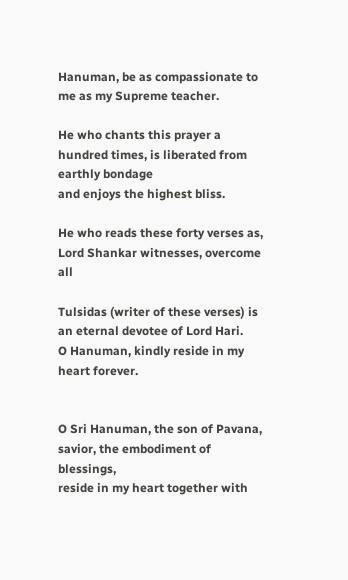Hanuman, be as compassionate to me as my Supreme teacher.

He who chants this prayer a hundred times, is liberated from earthly bondage
and enjoys the highest bliss.

He who reads these forty verses as, Lord Shankar witnesses, overcome all

Tulsidas (writer of these verses) is an eternal devotee of Lord Hari.
O Hanuman, kindly reside in my heart forever.


O Sri Hanuman, the son of Pavana, savior, the embodiment of blessings,
reside in my heart together with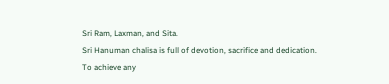Sri Ram, Laxman, and Sita.
Sri Hanuman chalisa is full of devotion, sacrifice and dedication.
To achieve any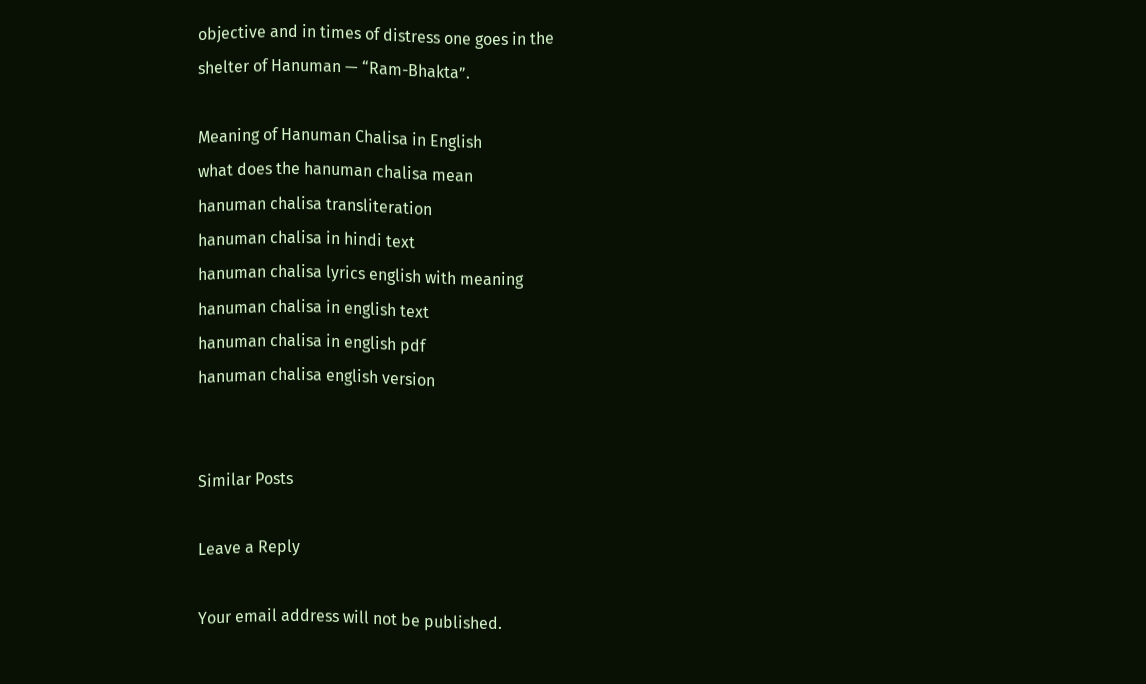objective and in times of distress one goes in the
shelter of Hanuman — “Ram-Bhakta”.

Meaning of Hanuman Chalisa in English
what does the hanuman chalisa mean
hanuman chalisa transliteration
hanuman chalisa in hindi text
hanuman chalisa lyrics english with meaning
hanuman chalisa in english text
hanuman chalisa in english pdf
hanuman chalisa english version


Similar Posts

Leave a Reply

Your email address will not be published.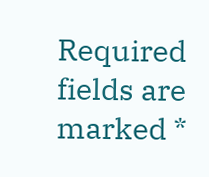Required fields are marked *